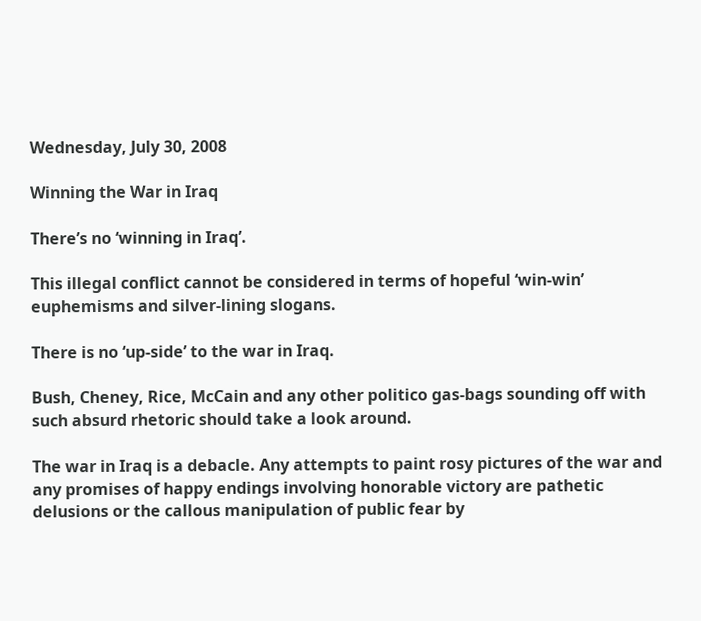Wednesday, July 30, 2008

Winning the War in Iraq

There’s no ‘winning in Iraq’.

This illegal conflict cannot be considered in terms of hopeful ‘win-win’ euphemisms and silver-lining slogans.

There is no ‘up-side’ to the war in Iraq.

Bush, Cheney, Rice, McCain and any other politico gas-bags sounding off with such absurd rhetoric should take a look around.

The war in Iraq is a debacle. Any attempts to paint rosy pictures of the war and any promises of happy endings involving honorable victory are pathetic delusions or the callous manipulation of public fear by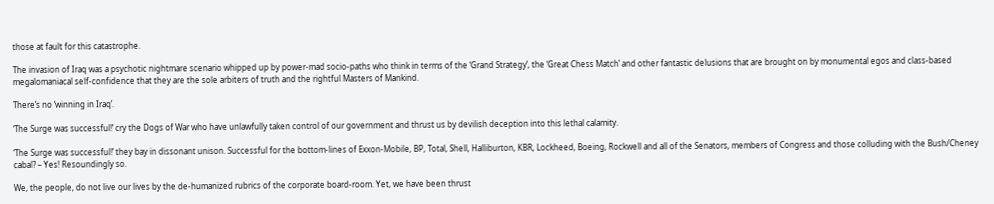those at fault for this catastrophe.

The invasion of Iraq was a psychotic nightmare scenario whipped up by power-mad socio-paths who think in terms of the ‘Grand Strategy’, the ‘Great Chess Match’ and other fantastic delusions that are brought on by monumental egos and class-based megalomaniacal self-confidence that they are the sole arbiters of truth and the rightful Masters of Mankind.

There’s no ‘winning in Iraq’.

‘The Surge was successful!’ cry the Dogs of War who have unlawfully taken control of our government and thrust us by devilish deception into this lethal calamity.

‘The Surge was successful!’ they bay in dissonant unison. Successful for the bottom-lines of Exxon-Mobile, BP, Total, Shell, Halliburton, KBR, Lockheed, Boeing, Rockwell and all of the Senators, members of Congress and those colluding with the Bush/Cheney cabal? – Yes! Resoundingly so.

We, the people, do not live our lives by the de-humanized rubrics of the corporate board-room. Yet, we have been thrust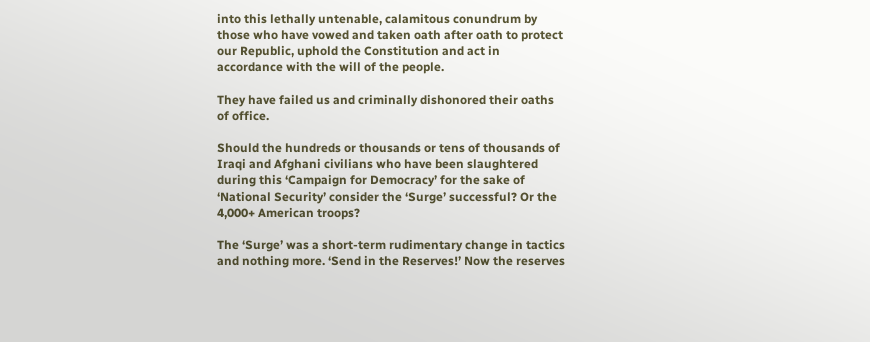into this lethally untenable, calamitous conundrum by those who have vowed and taken oath after oath to protect our Republic, uphold the Constitution and act in accordance with the will of the people.

They have failed us and criminally dishonored their oaths of office.

Should the hundreds or thousands or tens of thousands of Iraqi and Afghani civilians who have been slaughtered during this ‘Campaign for Democracy’ for the sake of ‘National Security’ consider the ‘Surge’ successful? Or the 4,000+ American troops?

The ‘Surge’ was a short-term rudimentary change in tactics and nothing more. ‘Send in the Reserves!’ Now the reserves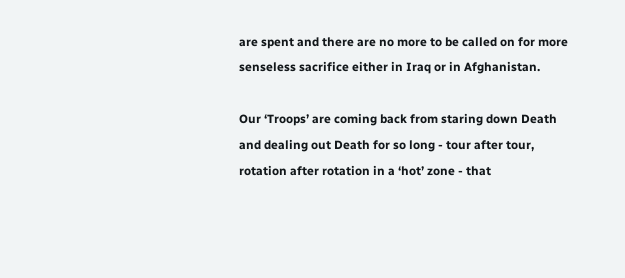are spent and there are no more to be called on for more senseless sacrifice either in Iraq or in Afghanistan.

Our ‘Troops’ are coming back from staring down Death and dealing out Death for so long - tour after tour, rotation after rotation in a ‘hot’ zone - that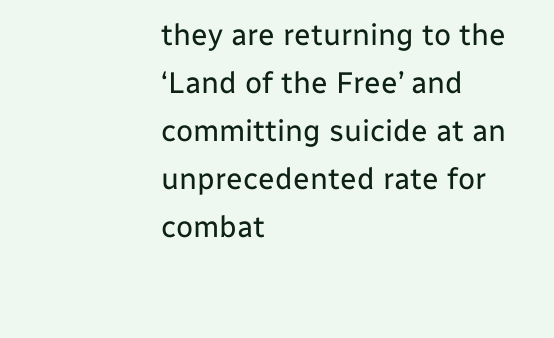they are returning to the ‘Land of the Free’ and committing suicide at an unprecedented rate for combat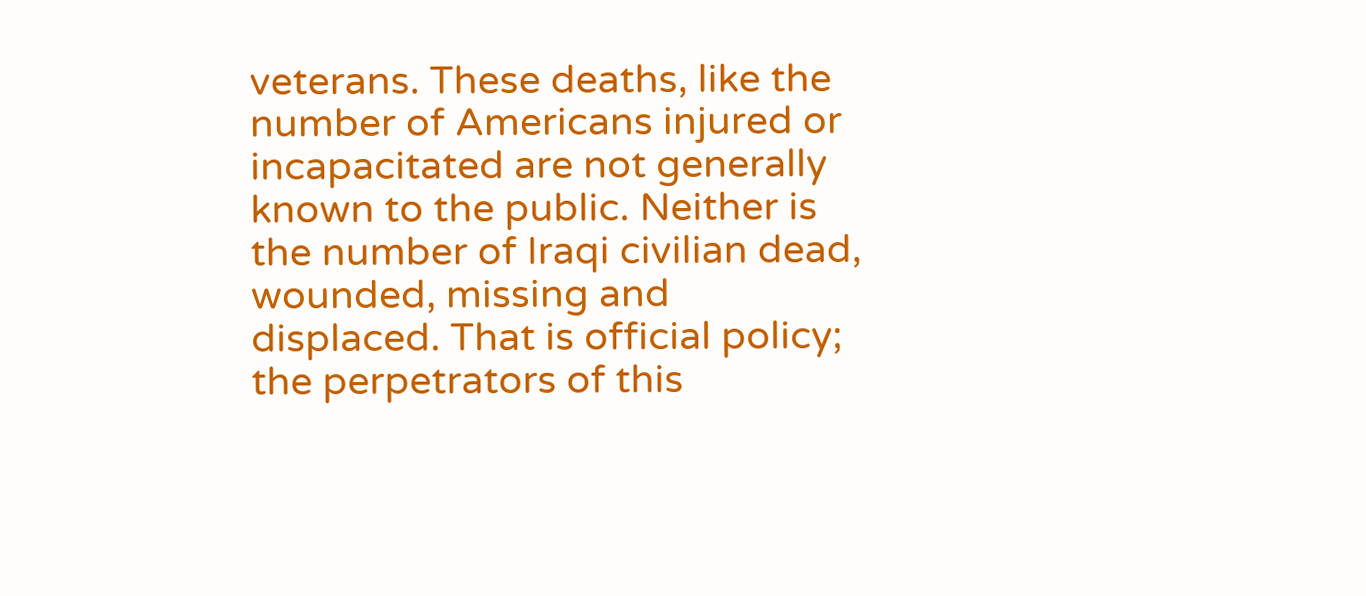veterans. These deaths, like the number of Americans injured or incapacitated are not generally known to the public. Neither is the number of Iraqi civilian dead, wounded, missing and displaced. That is official policy; the perpetrators of this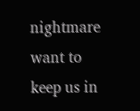nightmare want to keep us in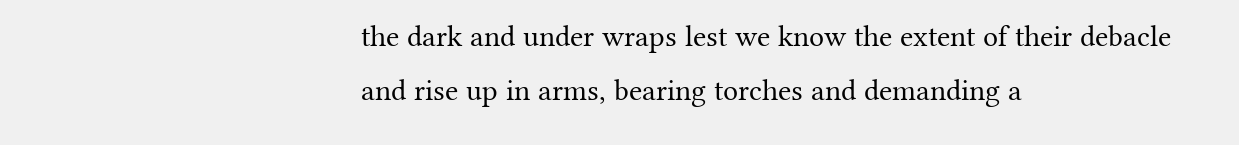the dark and under wraps lest we know the extent of their debacle and rise up in arms, bearing torches and demanding a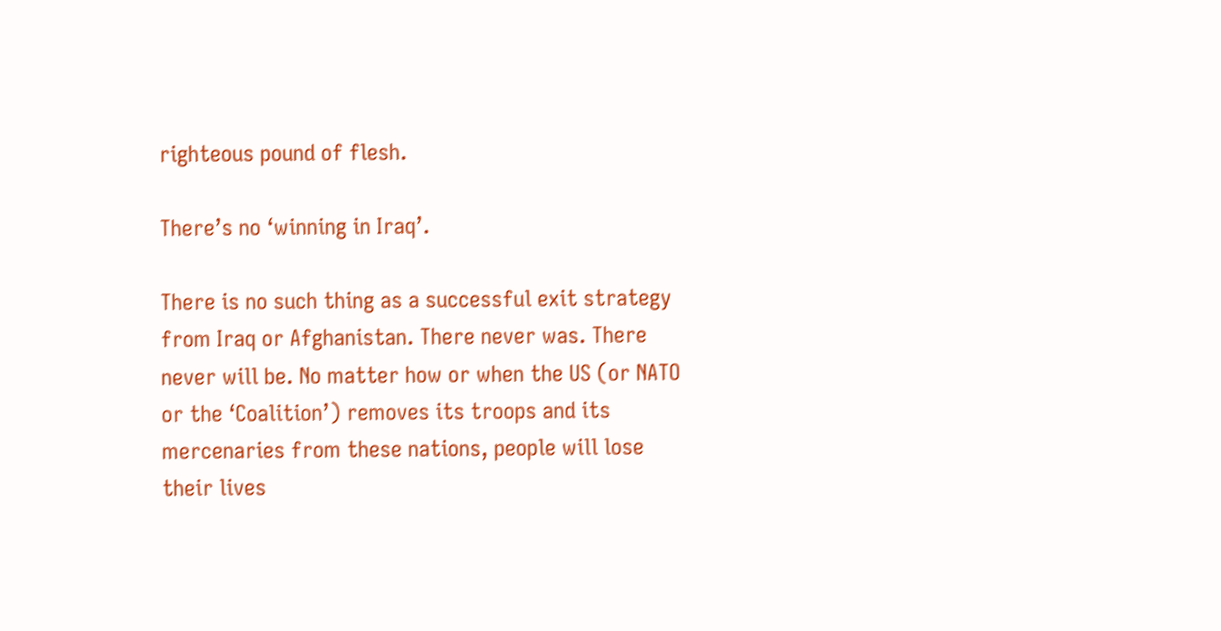righteous pound of flesh.

There’s no ‘winning in Iraq’.

There is no such thing as a successful exit strategy from Iraq or Afghanistan. There never was. There never will be. No matter how or when the US (or NATO or the ‘Coalition’) removes its troops and its mercenaries from these nations, people will lose their lives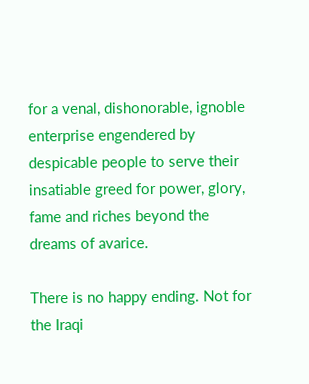for a venal, dishonorable, ignoble enterprise engendered by despicable people to serve their insatiable greed for power, glory, fame and riches beyond the dreams of avarice.

There is no happy ending. Not for the Iraqi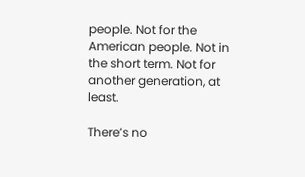people. Not for the American people. Not in the short term. Not for another generation, at least.

There’s no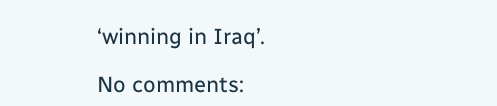‘winning in Iraq’.

No comments: